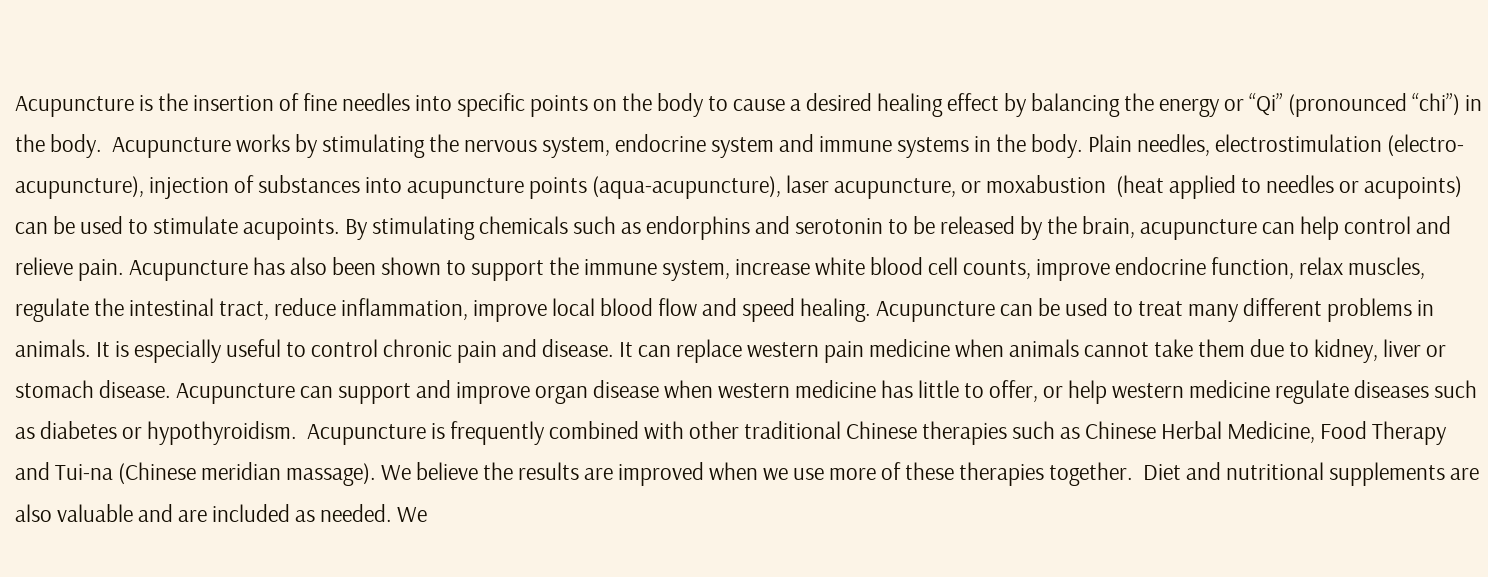Acupuncture is the insertion of fine needles into specific points on the body to cause a desired healing effect by balancing the energy or “Qi” (pronounced “chi”) in the body.  Acupuncture works by stimulating the nervous system, endocrine system and immune systems in the body. Plain needles, electrostimulation (electro-acupuncture), injection of substances into acupuncture points (aqua-acupuncture), laser acupuncture, or moxabustion  (heat applied to needles or acupoints) can be used to stimulate acupoints. By stimulating chemicals such as endorphins and serotonin to be released by the brain, acupuncture can help control and relieve pain. Acupuncture has also been shown to support the immune system, increase white blood cell counts, improve endocrine function, relax muscles, regulate the intestinal tract, reduce inflammation, improve local blood flow and speed healing. Acupuncture can be used to treat many different problems in animals. It is especially useful to control chronic pain and disease. It can replace western pain medicine when animals cannot take them due to kidney, liver or stomach disease. Acupuncture can support and improve organ disease when western medicine has little to offer, or help western medicine regulate diseases such as diabetes or hypothyroidism.  Acupuncture is frequently combined with other traditional Chinese therapies such as Chinese Herbal Medicine, Food Therapy and Tui-na (Chinese meridian massage). We believe the results are improved when we use more of these therapies together.  Diet and nutritional supplements are also valuable and are included as needed. We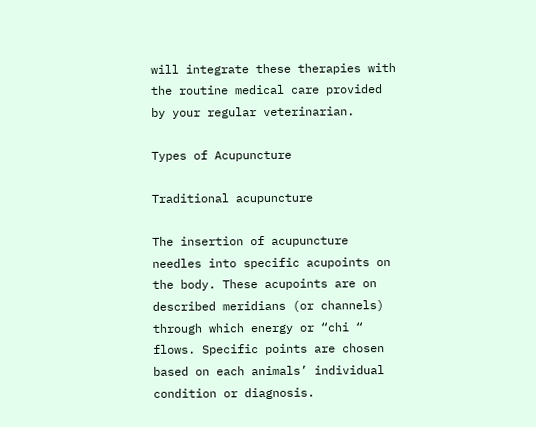will integrate these therapies with the routine medical care provided by your regular veterinarian.

Types of Acupuncture

Traditional acupuncture

The insertion of acupuncture needles into specific acupoints on the body. These acupoints are on described meridians (or channels) through which energy or “chi “ flows. Specific points are chosen based on each animals’ individual condition or diagnosis.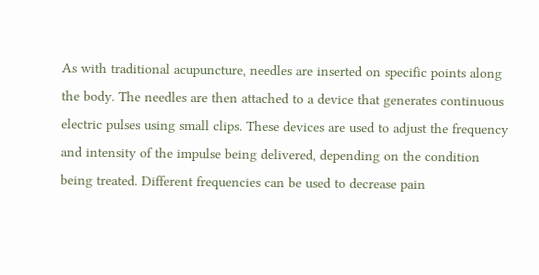As with traditional acupuncture, needles are inserted on specific points along the body. The needles are then attached to a device that generates continuous electric pulses using small clips. These devices are used to adjust the frequency and intensity of the impulse being delivered, depending on the condition being treated. Different frequencies can be used to decrease pain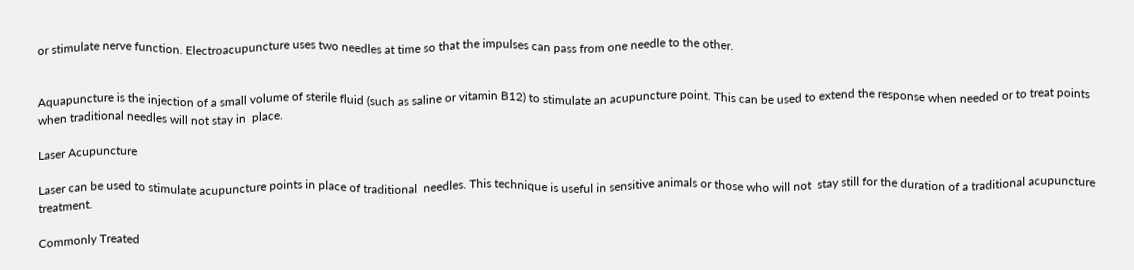or stimulate nerve function. Electroacupuncture uses two needles at time so that the impulses can pass from one needle to the other.


Aquapuncture is the injection of a small volume of sterile fluid (such as saline or vitamin B12) to stimulate an acupuncture point. This can be used to extend the response when needed or to treat points when traditional needles will not stay in  place.

Laser Acupuncture

Laser can be used to stimulate acupuncture points in place of traditional  needles. This technique is useful in sensitive animals or those who will not  stay still for the duration of a traditional acupuncture treatment.

Commonly Treated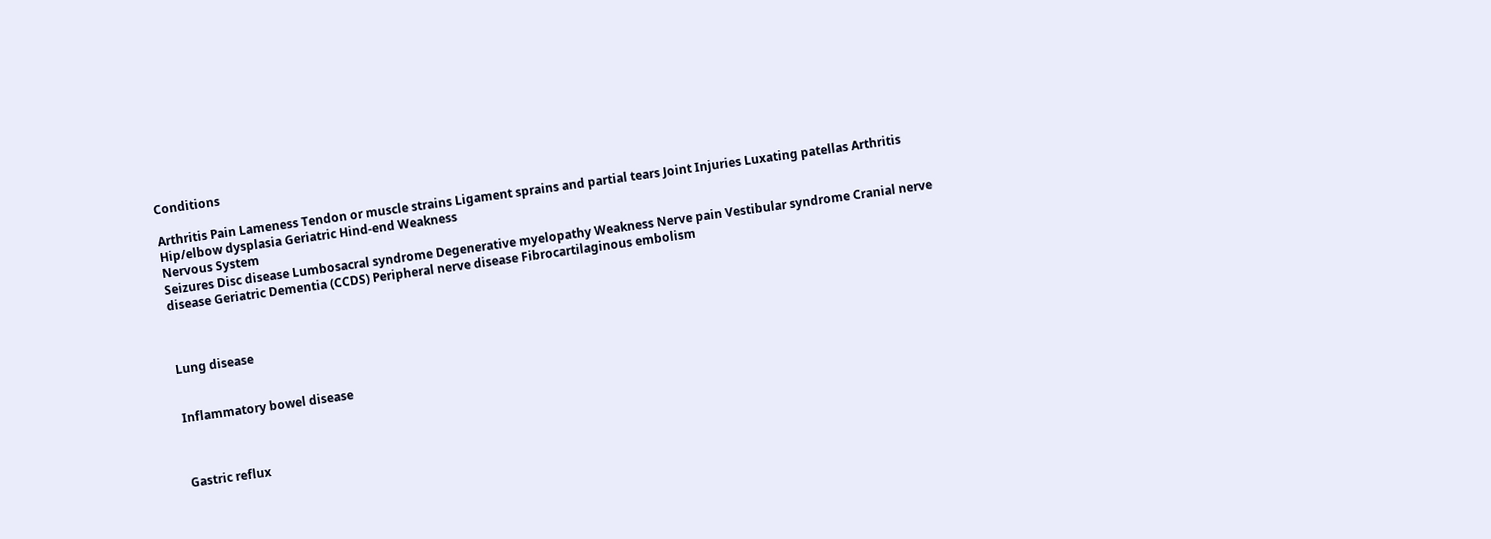Conditions

Arthritis Pain Lameness Tendon or muscle strains Ligament sprains and partial tears Joint Injuries Luxating patellas Arthritis Hip/elbow dysplasia Geriatric Hind-end Weakness
Nervous System
Seizures Disc disease Lumbosacral syndrome Degenerative myelopathy Weakness Nerve pain Vestibular syndrome Cranial nerve disease Geriatric Dementia (CCDS) Peripheral nerve disease Fibrocartilaginous embolism



Lung disease


Inflammatory bowel disease



Gastric reflux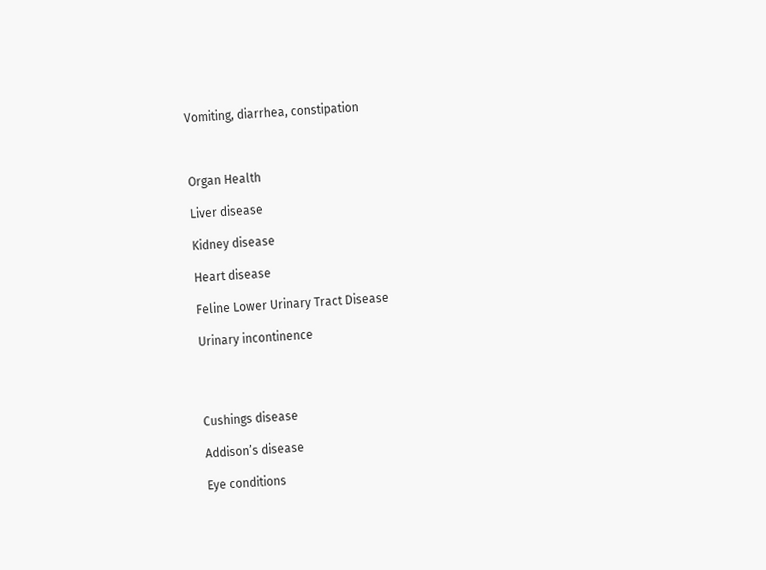Vomiting, diarrhea, constipation



Organ Health

Liver disease

Kidney disease

Heart disease

Feline Lower Urinary Tract Disease

Urinary incontinence




Cushings disease

Addison’s disease

Eye conditions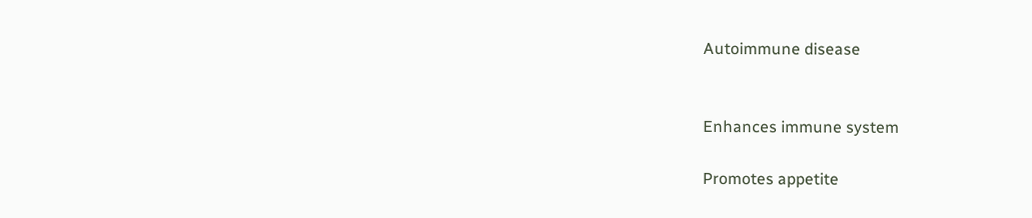Autoimmune disease


Enhances immune system

Promotes appetite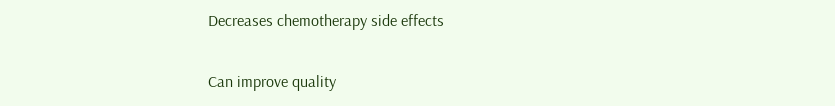Decreases chemotherapy side effects

Can improve quality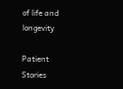of life and longevity

Patient Stories